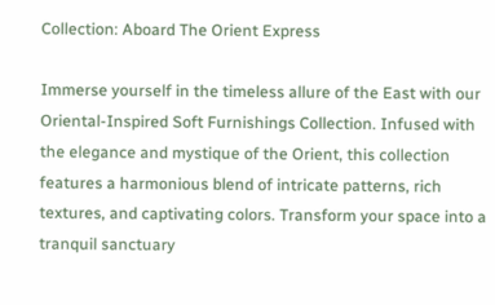Collection: Aboard The Orient Express

Immerse yourself in the timeless allure of the East with our Oriental-Inspired Soft Furnishings Collection. Infused with the elegance and mystique of the Orient, this collection features a harmonious blend of intricate patterns, rich textures, and captivating colors. Transform your space into a tranquil sanctuary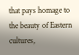that pays homage to the beauty of Eastern cultures,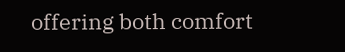offering both comfort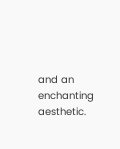and an enchanting aesthetic.